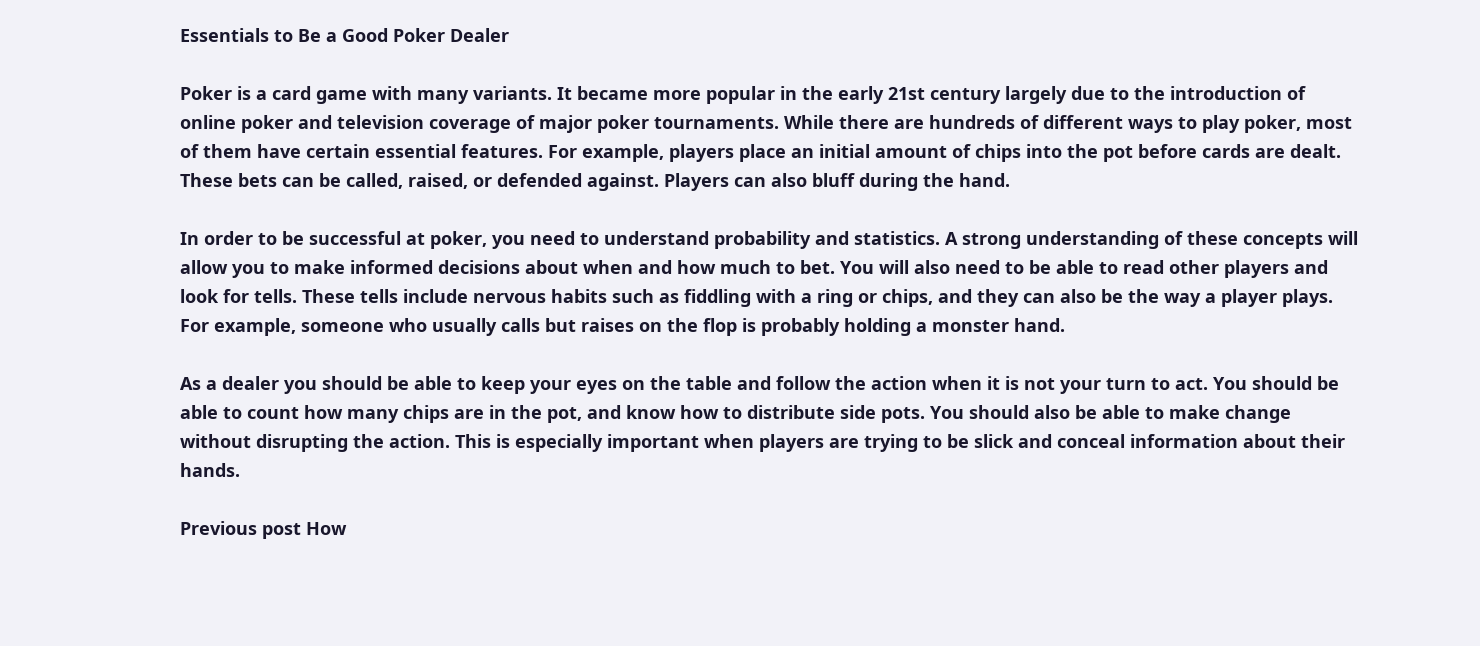Essentials to Be a Good Poker Dealer

Poker is a card game with many variants. It became more popular in the early 21st century largely due to the introduction of online poker and television coverage of major poker tournaments. While there are hundreds of different ways to play poker, most of them have certain essential features. For example, players place an initial amount of chips into the pot before cards are dealt. These bets can be called, raised, or defended against. Players can also bluff during the hand.

In order to be successful at poker, you need to understand probability and statistics. A strong understanding of these concepts will allow you to make informed decisions about when and how much to bet. You will also need to be able to read other players and look for tells. These tells include nervous habits such as fiddling with a ring or chips, and they can also be the way a player plays. For example, someone who usually calls but raises on the flop is probably holding a monster hand.

As a dealer you should be able to keep your eyes on the table and follow the action when it is not your turn to act. You should be able to count how many chips are in the pot, and know how to distribute side pots. You should also be able to make change without disrupting the action. This is especially important when players are trying to be slick and conceal information about their hands.

Previous post How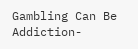Gambling Can Be Addiction-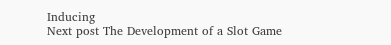Inducing
Next post The Development of a Slot Game